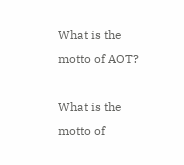What is the motto of AOT?

What is the motto of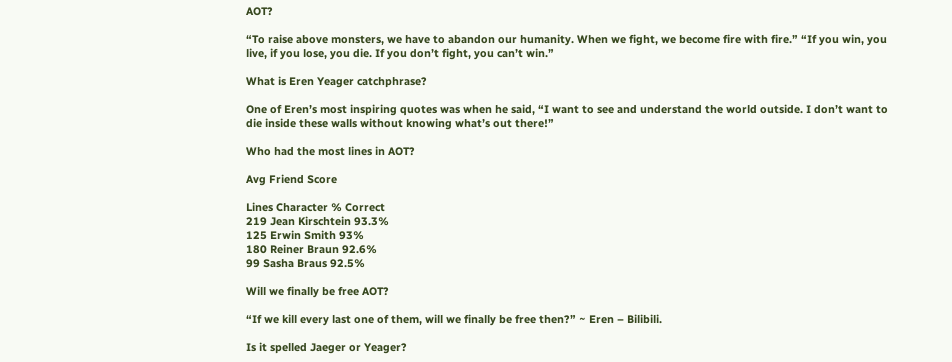AOT?

“To raise above monsters, we have to abandon our humanity. When we fight, we become fire with fire.” “If you win, you live, if you lose, you die. If you don’t fight, you can’t win.”

What is Eren Yeager catchphrase?

One of Eren’s most inspiring quotes was when he said, “I want to see and understand the world outside. I don’t want to die inside these walls without knowing what’s out there!”

Who had the most lines in AOT?

Avg Friend Score

Lines Character % Correct
219 Jean Kirschtein 93.3%
125 Erwin Smith 93%
180 Reiner Braun 92.6%
99 Sasha Braus 92.5%

Will we finally be free AOT?

“If we kill every last one of them, will we finally be free then?” ~ Eren – Bilibili.

Is it spelled Jaeger or Yeager?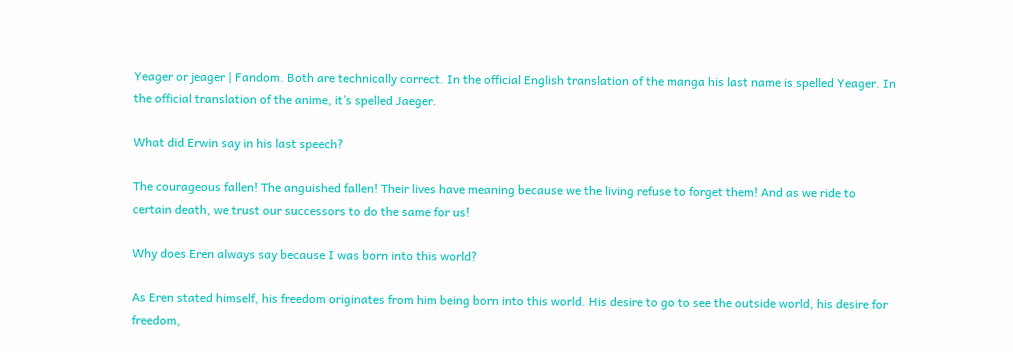Yeager or jeager | Fandom. Both are technically correct. In the official English translation of the manga his last name is spelled Yeager. In the official translation of the anime, it’s spelled Jaeger.

What did Erwin say in his last speech?

The courageous fallen! The anguished fallen! Their lives have meaning because we the living refuse to forget them! And as we ride to certain death, we trust our successors to do the same for us!

Why does Eren always say because I was born into this world?

As Eren stated himself, his freedom originates from him being born into this world. His desire to go to see the outside world, his desire for freedom,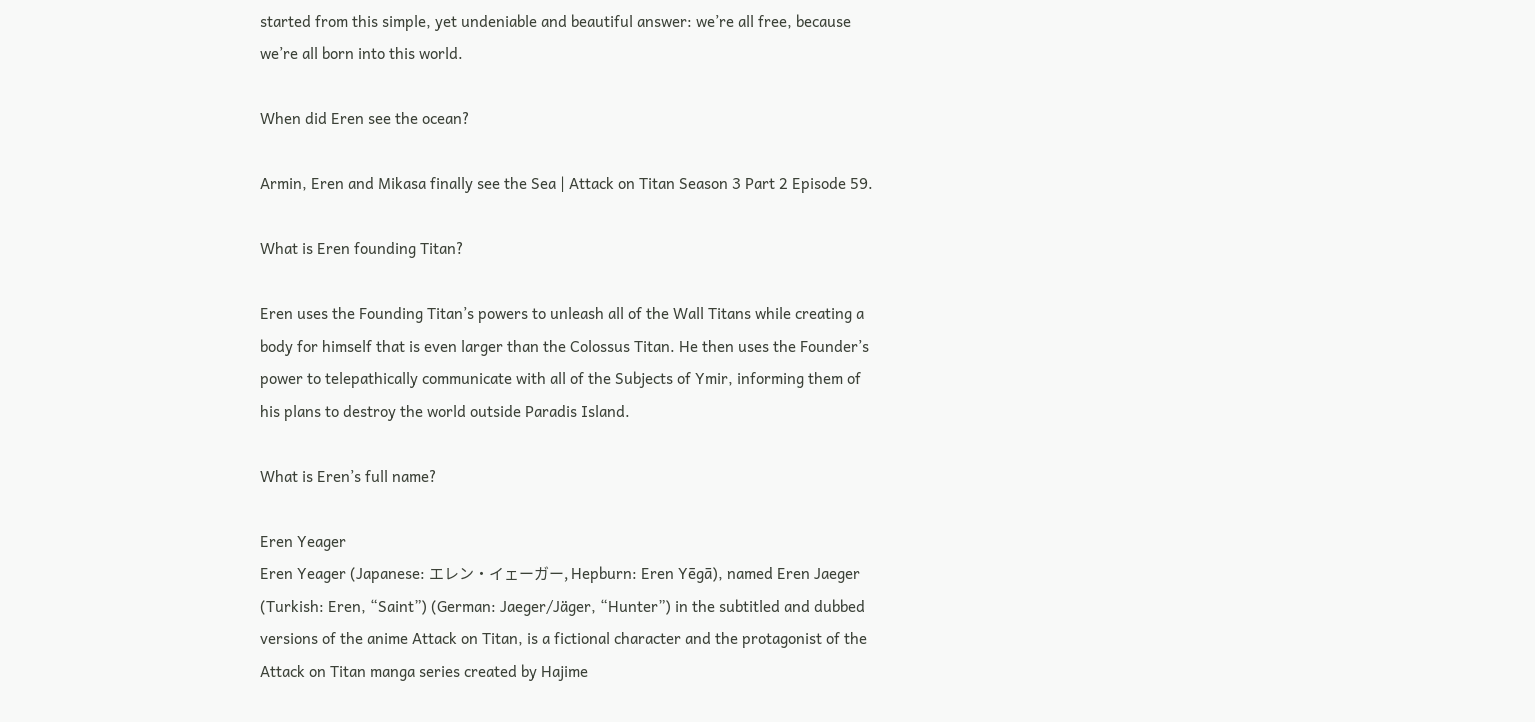started from this simple, yet undeniable and beautiful answer: we’re all free, because we’re all born into this world.

When did Eren see the ocean?

Armin, Eren and Mikasa finally see the Sea | Attack on Titan Season 3 Part 2 Episode 59.

What is Eren founding Titan?

Eren uses the Founding Titan’s powers to unleash all of the Wall Titans while creating a body for himself that is even larger than the Colossus Titan. He then uses the Founder’s power to telepathically communicate with all of the Subjects of Ymir, informing them of his plans to destroy the world outside Paradis Island.

What is Eren’s full name?

Eren Yeager
Eren Yeager (Japanese: エレン・イェーガー, Hepburn: Eren Yēgā), named Eren Jaeger (Turkish: Eren, “Saint”) (German: Jaeger/Jäger, “Hunter”) in the subtitled and dubbed versions of the anime Attack on Titan, is a fictional character and the protagonist of the Attack on Titan manga series created by Hajime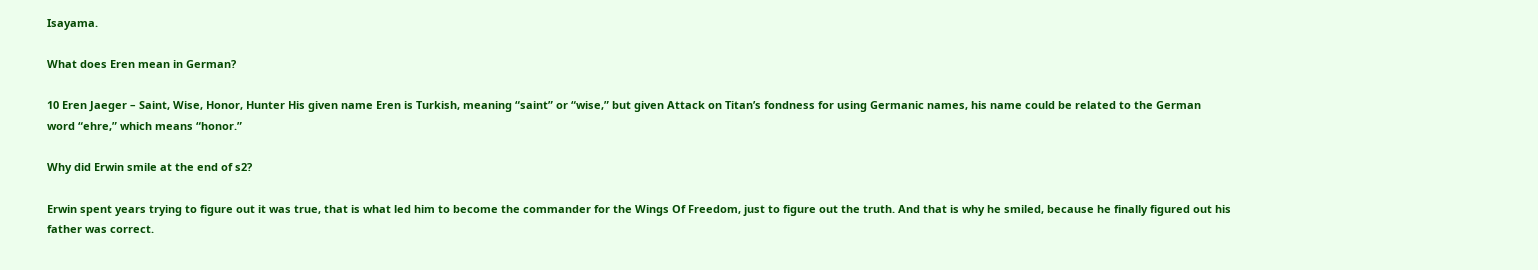Isayama.

What does Eren mean in German?

10 Eren Jaeger – Saint, Wise, Honor, Hunter His given name Eren is Turkish, meaning “saint” or “wise,” but given Attack on Titan’s fondness for using Germanic names, his name could be related to the German word “ehre,” which means “honor.”

Why did Erwin smile at the end of s2?

Erwin spent years trying to figure out it was true, that is what led him to become the commander for the Wings Of Freedom, just to figure out the truth. And that is why he smiled, because he finally figured out his father was correct.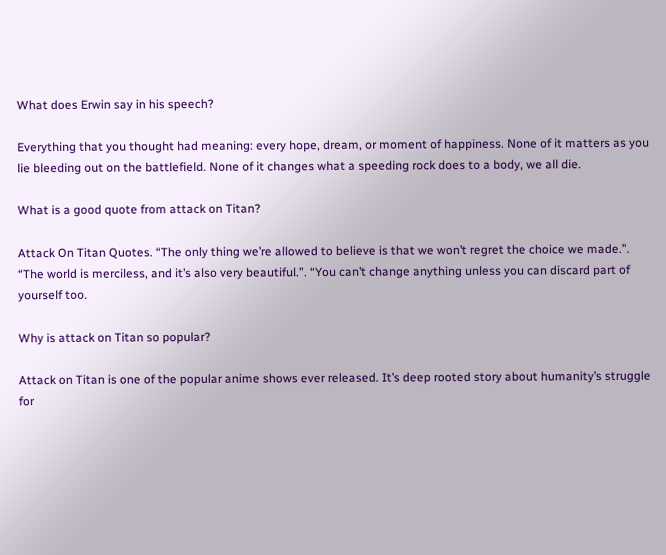What does Erwin say in his speech?

Everything that you thought had meaning: every hope, dream, or moment of happiness. None of it matters as you lie bleeding out on the battlefield. None of it changes what a speeding rock does to a body, we all die.

What is a good quote from attack on Titan?

Attack On Titan Quotes. “The only thing we’re allowed to believe is that we won’t regret the choice we made.”. “The world is merciless, and it’s also very beautiful.”. “You can’t change anything unless you can discard part of yourself too.

Why is attack on Titan so popular?

Attack on Titan is one of the popular anime shows ever released. It’s deep rooted story about humanity’s struggle for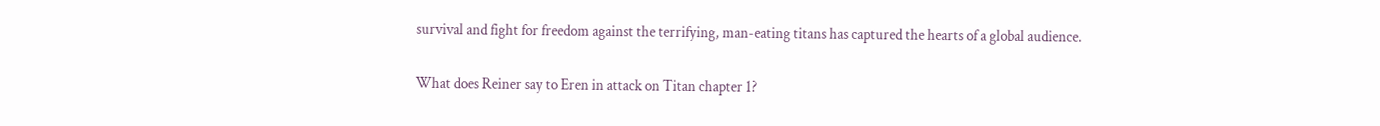survival and fight for freedom against the terrifying, man-eating titans has captured the hearts of a global audience.

What does Reiner say to Eren in attack on Titan chapter 1?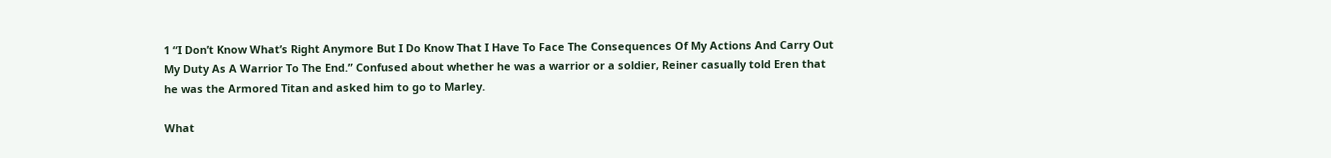1 “I Don’t Know What’s Right Anymore But I Do Know That I Have To Face The Consequences Of My Actions And Carry Out My Duty As A Warrior To The End.” Confused about whether he was a warrior or a soldier, Reiner casually told Eren that he was the Armored Titan and asked him to go to Marley.

What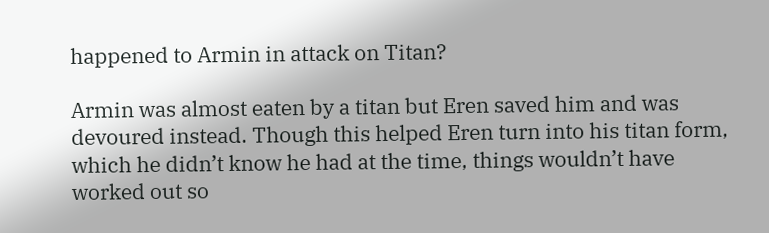happened to Armin in attack on Titan?

Armin was almost eaten by a titan but Eren saved him and was devoured instead. Though this helped Eren turn into his titan form, which he didn’t know he had at the time, things wouldn’t have worked out so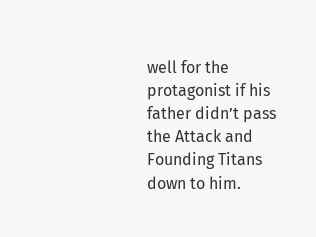well for the protagonist if his father didn’t pass the Attack and Founding Titans down to him.